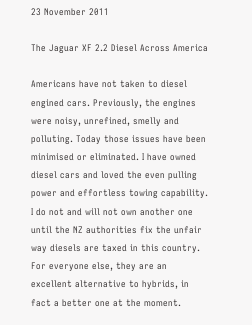23 November 2011

The Jaguar XF 2.2 Diesel Across America

Americans have not taken to diesel engined cars. Previously, the engines were noisy, unrefined, smelly and polluting. Today those issues have been minimised or eliminated. I have owned diesel cars and loved the even pulling power and effortless towing capability. I do not and will not own another one until the NZ authorities fix the unfair way diesels are taxed in this country. For everyone else, they are an excellent alternative to hybrids, in fact a better one at the moment.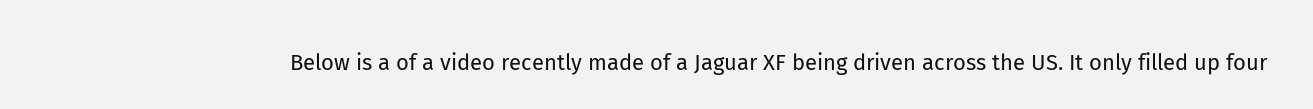Below is a of a video recently made of a Jaguar XF being driven across the US. It only filled up four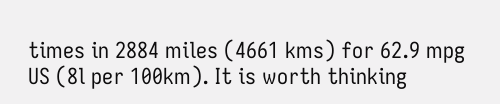times in 2884 miles (4661 kms) for 62.9 mpg US (8l per 100km). It is worth thinking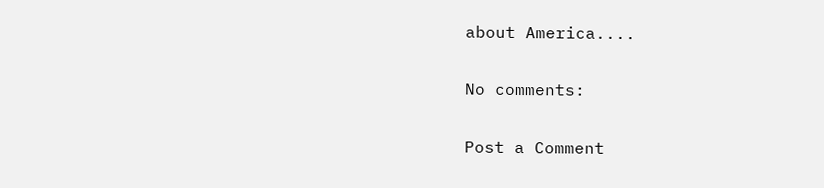about America....

No comments:

Post a Comment